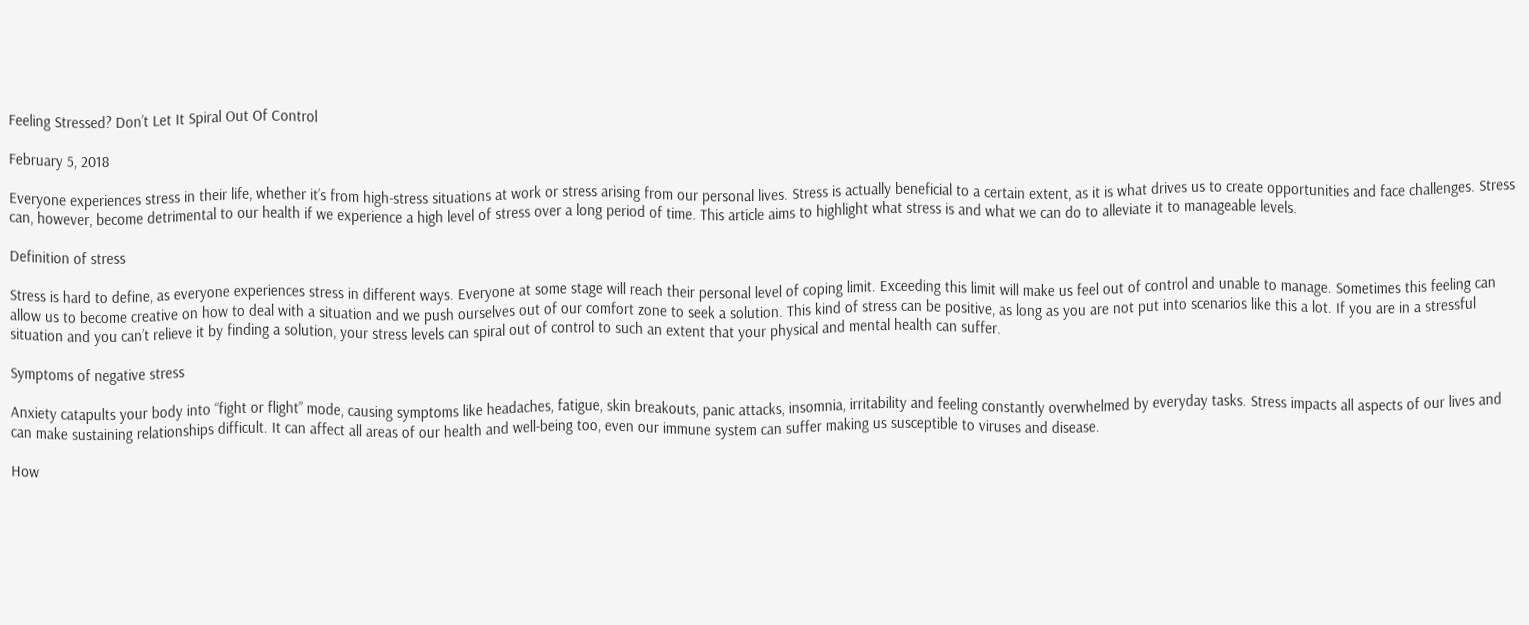Feeling Stressed? Don’t Let It Spiral Out Of Control

February 5, 2018

Everyone experiences stress in their life, whether it’s from high-stress situations at work or stress arising from our personal lives. Stress is actually beneficial to a certain extent, as it is what drives us to create opportunities and face challenges. Stress can, however, become detrimental to our health if we experience a high level of stress over a long period of time. This article aims to highlight what stress is and what we can do to alleviate it to manageable levels.

Definition of stress

Stress is hard to define, as everyone experiences stress in different ways. Everyone at some stage will reach their personal level of coping limit. Exceeding this limit will make us feel out of control and unable to manage. Sometimes this feeling can allow us to become creative on how to deal with a situation and we push ourselves out of our comfort zone to seek a solution. This kind of stress can be positive, as long as you are not put into scenarios like this a lot. If you are in a stressful situation and you can’t relieve it by finding a solution, your stress levels can spiral out of control to such an extent that your physical and mental health can suffer.

Symptoms of negative stress

Anxiety catapults your body into “fight or flight” mode, causing symptoms like headaches, fatigue, skin breakouts, panic attacks, insomnia, irritability and feeling constantly overwhelmed by everyday tasks. Stress impacts all aspects of our lives and can make sustaining relationships difficult. It can affect all areas of our health and well-being too, even our immune system can suffer making us susceptible to viruses and disease.

How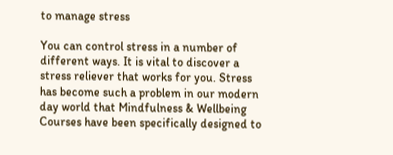to manage stress

You can control stress in a number of different ways. It is vital to discover a stress reliever that works for you. Stress has become such a problem in our modern day world that Mindfulness & Wellbeing Courses have been specifically designed to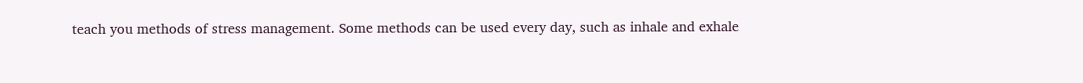teach you methods of stress management. Some methods can be used every day, such as inhale and exhale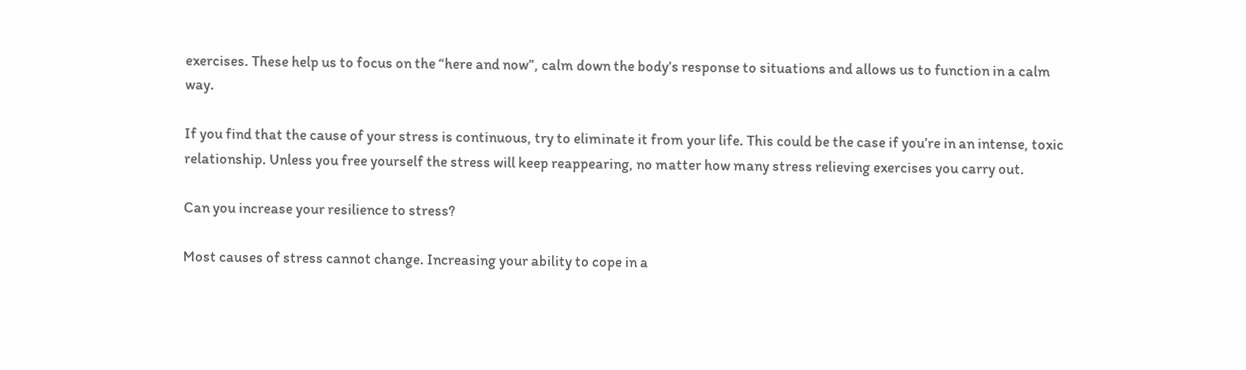exercises. These help us to focus on the “here and now”, calm down the body’s response to situations and allows us to function in a calm way.

If you find that the cause of your stress is continuous, try to eliminate it from your life. This could be the case if you’re in an intense, toxic relationship. Unless you free yourself the stress will keep reappearing, no matter how many stress relieving exercises you carry out.

Can you increase your resilience to stress?

Most causes of stress cannot change. Increasing your ability to cope in a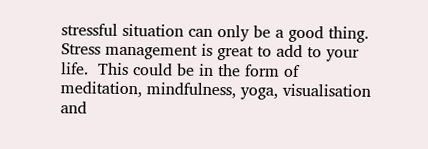stressful situation can only be a good thing. Stress management is great to add to your life.  This could be in the form of meditation, mindfulness, yoga, visualisation and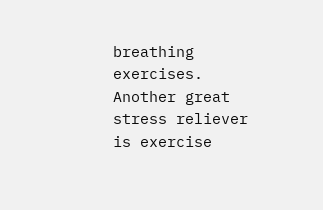breathing exercises. Another great stress reliever is exercise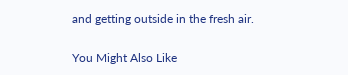and getting outside in the fresh air.


You Might Also Like